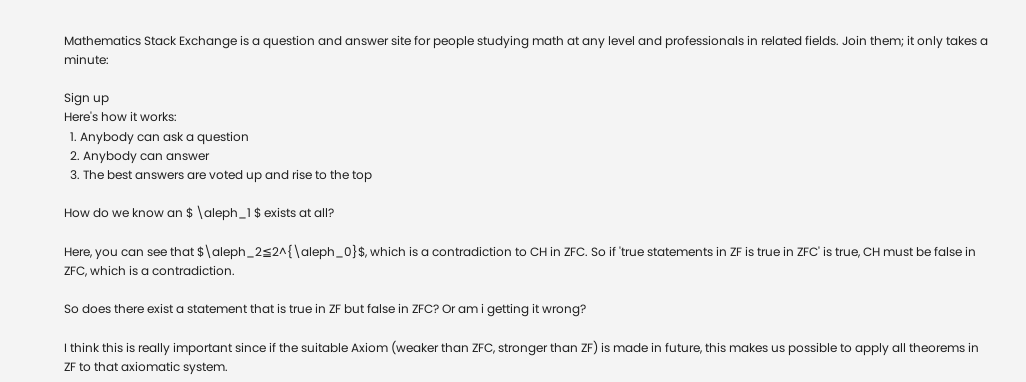Mathematics Stack Exchange is a question and answer site for people studying math at any level and professionals in related fields. Join them; it only takes a minute:

Sign up
Here's how it works:
  1. Anybody can ask a question
  2. Anybody can answer
  3. The best answers are voted up and rise to the top

How do we know an $ \aleph_1 $ exists at all?

Here, you can see that $\aleph_2≦2^{\aleph_0}$, which is a contradiction to CH in ZFC. So if 'true statements in ZF is true in ZFC' is true, CH must be false in ZFC, which is a contradiction.

So does there exist a statement that is true in ZF but false in ZFC? Or am i getting it wrong?

I think this is really important since if the suitable Axiom (weaker than ZFC, stronger than ZF) is made in future, this makes us possible to apply all theorems in ZF to that axiomatic system.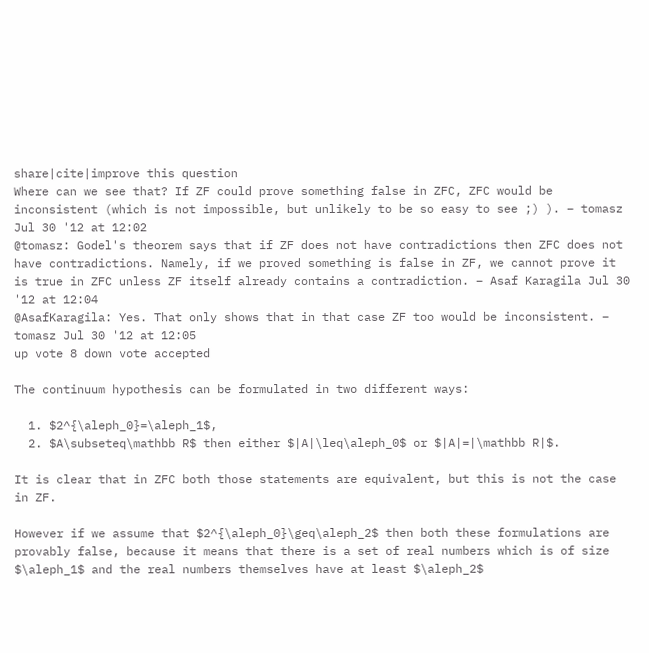share|cite|improve this question
Where can we see that? If ZF could prove something false in ZFC, ZFC would be inconsistent (which is not impossible, but unlikely to be so easy to see ;) ). – tomasz Jul 30 '12 at 12:02
@tomasz: Godel's theorem says that if ZF does not have contradictions then ZFC does not have contradictions. Namely, if we proved something is false in ZF, we cannot prove it is true in ZFC unless ZF itself already contains a contradiction. – Asaf Karagila Jul 30 '12 at 12:04
@AsafKaragila: Yes. That only shows that in that case ZF too would be inconsistent. – tomasz Jul 30 '12 at 12:05
up vote 8 down vote accepted

The continuum hypothesis can be formulated in two different ways:

  1. $2^{\aleph_0}=\aleph_1$,
  2. $A\subseteq\mathbb R$ then either $|A|\leq\aleph_0$ or $|A|=|\mathbb R|$.

It is clear that in ZFC both those statements are equivalent, but this is not the case in ZF.

However if we assume that $2^{\aleph_0}\geq\aleph_2$ then both these formulations are provably false, because it means that there is a set of real numbers which is of size $\aleph_1$ and the real numbers themselves have at least $\aleph_2$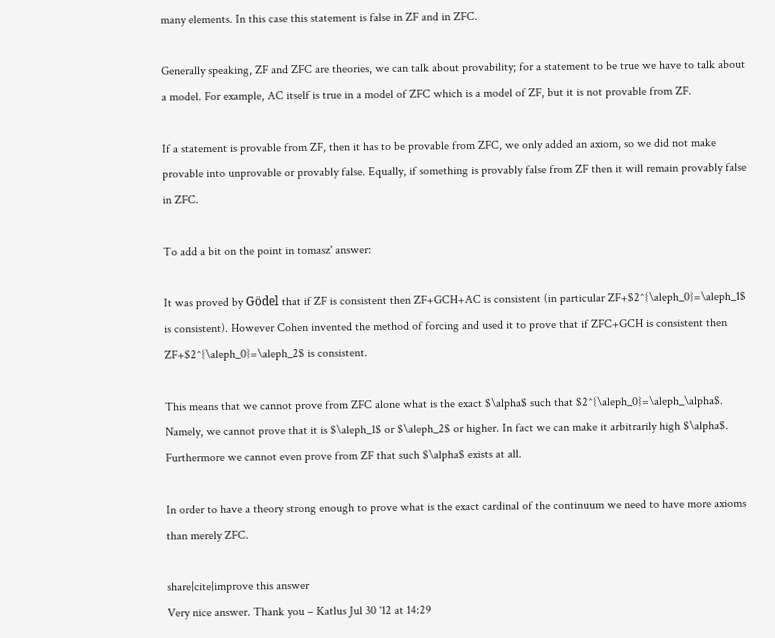many elements. In this case this statement is false in ZF and in ZFC.

Generally speaking, ZF and ZFC are theories, we can talk about provability; for a statement to be true we have to talk about a model. For example, AC itself is true in a model of ZFC which is a model of ZF, but it is not provable from ZF.

If a statement is provable from ZF, then it has to be provable from ZFC, we only added an axiom, so we did not make provable into unprovable or provably false. Equally, if something is provably false from ZF then it will remain provably false in ZFC.

To add a bit on the point in tomasz' answer:

It was proved by Gödel that if ZF is consistent then ZF+GCH+AC is consistent (in particular ZF+$2^{\aleph_0}=\aleph_1$ is consistent). However Cohen invented the method of forcing and used it to prove that if ZFC+GCH is consistent then ZF+$2^{\aleph_0}=\aleph_2$ is consistent.

This means that we cannot prove from ZFC alone what is the exact $\alpha$ such that $2^{\aleph_0}=\aleph_\alpha$. Namely, we cannot prove that it is $\aleph_1$ or $\aleph_2$ or higher. In fact we can make it arbitrarily high $\alpha$. Furthermore we cannot even prove from ZF that such $\alpha$ exists at all.

In order to have a theory strong enough to prove what is the exact cardinal of the continuum we need to have more axioms than merely ZFC.

share|cite|improve this answer
Very nice answer. Thank you – Katlus Jul 30 '12 at 14:29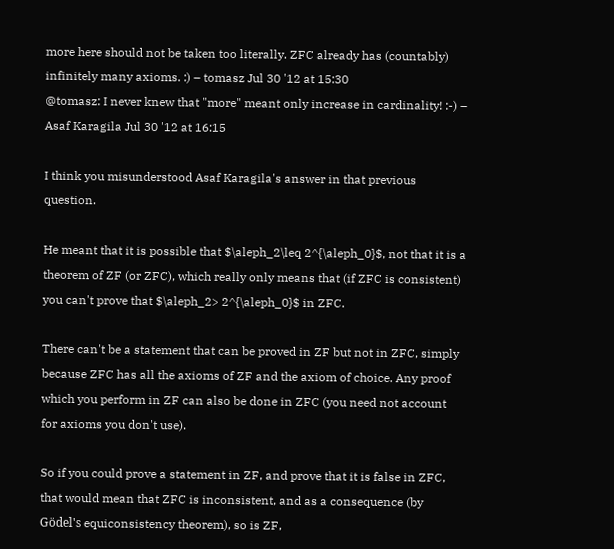more here should not be taken too literally. ZFC already has (countably) infinitely many axioms. :) – tomasz Jul 30 '12 at 15:30
@tomasz: I never knew that "more" meant only increase in cardinality! :-) – Asaf Karagila Jul 30 '12 at 16:15

I think you misunderstood Asaf Karagila's answer in that previous question.

He meant that it is possible that $\aleph_2\leq 2^{\aleph_0}$, not that it is a theorem of ZF (or ZFC), which really only means that (if ZFC is consistent) you can't prove that $\aleph_2> 2^{\aleph_0}$ in ZFC.

There can't be a statement that can be proved in ZF but not in ZFC, simply because ZFC has all the axioms of ZF and the axiom of choice. Any proof which you perform in ZF can also be done in ZFC (you need not account for axioms you don't use).

So if you could prove a statement in ZF, and prove that it is false in ZFC, that would mean that ZFC is inconsistent, and as a consequence (by Gödel's equiconsistency theorem), so is ZF,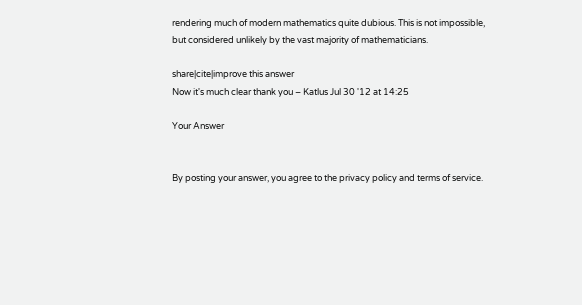rendering much of modern mathematics quite dubious. This is not impossible, but considered unlikely by the vast majority of mathematicians.

share|cite|improve this answer
Now it's much clear thank you – Katlus Jul 30 '12 at 14:25

Your Answer


By posting your answer, you agree to the privacy policy and terms of service.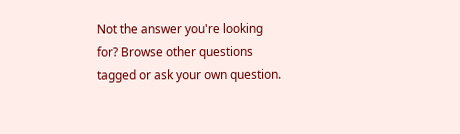Not the answer you're looking for? Browse other questions tagged or ask your own question.